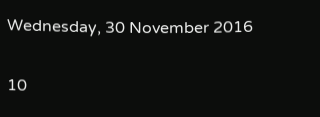Wednesday, 30 November 2016

10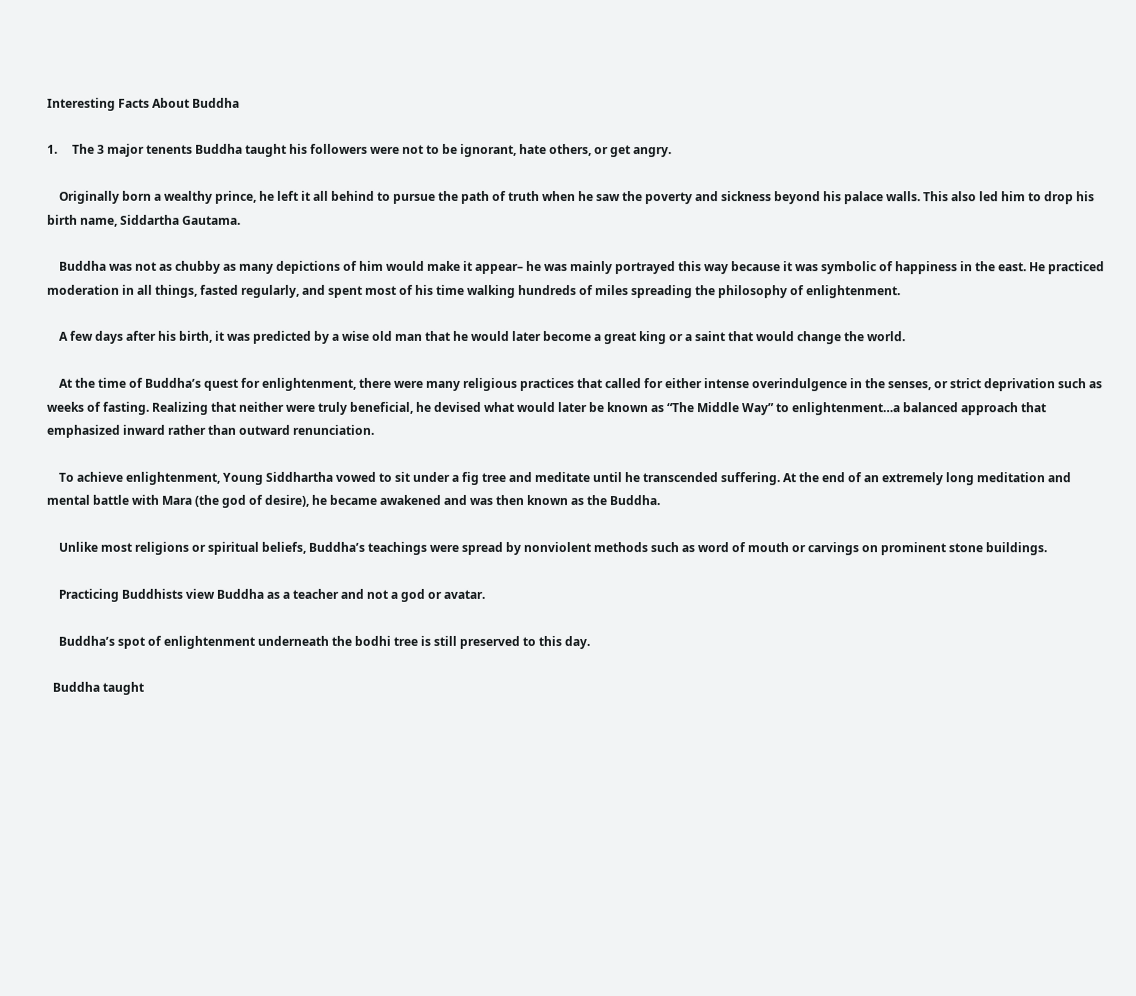Interesting Facts About Buddha

1.     The 3 major tenents Buddha taught his followers were not to be ignorant, hate others, or get angry.

    Originally born a wealthy prince, he left it all behind to pursue the path of truth when he saw the poverty and sickness beyond his palace walls. This also led him to drop his birth name, Siddartha Gautama.

    Buddha was not as chubby as many depictions of him would make it appear– he was mainly portrayed this way because it was symbolic of happiness in the east. He practiced moderation in all things, fasted regularly, and spent most of his time walking hundreds of miles spreading the philosophy of enlightenment.

    A few days after his birth, it was predicted by a wise old man that he would later become a great king or a saint that would change the world.

    At the time of Buddha’s quest for enlightenment, there were many religious practices that called for either intense overindulgence in the senses, or strict deprivation such as weeks of fasting. Realizing that neither were truly beneficial, he devised what would later be known as “The Middle Way” to enlightenment…a balanced approach that emphasized inward rather than outward renunciation.

    To achieve enlightenment, Young Siddhartha vowed to sit under a fig tree and meditate until he transcended suffering. At the end of an extremely long meditation and mental battle with Mara (the god of desire), he became awakened and was then known as the Buddha.

    Unlike most religions or spiritual beliefs, Buddha’s teachings were spread by nonviolent methods such as word of mouth or carvings on prominent stone buildings.

    Practicing Buddhists view Buddha as a teacher and not a god or avatar.

    Buddha’s spot of enlightenment underneath the bodhi tree is still preserved to this day.

  Buddha taught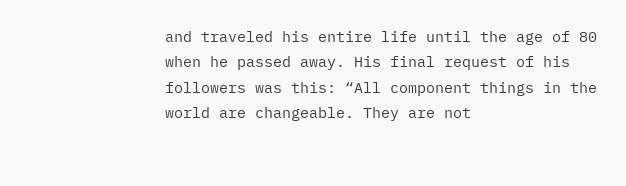and traveled his entire life until the age of 80 when he passed away. His final request of his followers was this: “All component things in the world are changeable. They are not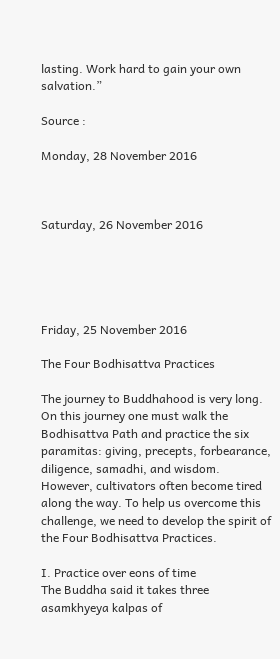lasting. Work hard to gain your own salvation.”

Source :

Monday, 28 November 2016



Saturday, 26 November 2016





Friday, 25 November 2016

The Four Bodhisattva Practices

The journey to Buddhahood is very long. On this journey one must walk the Bodhisattva Path and practice the six paramitas: giving, precepts, forbearance, diligence, samadhi, and wisdom. However, cultivators often become tired along the way. To help us overcome this challenge, we need to develop the spirit of the Four Bodhisattva Practices.

I. Practice over eons of time
The Buddha said it takes three asamkhyeya kalpas of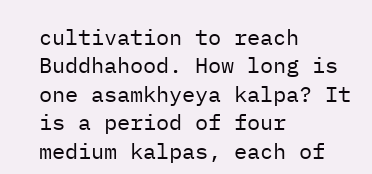cultivation to reach Buddhahood. How long is one asamkhyeya kalpa? It is a period of four medium kalpas, each of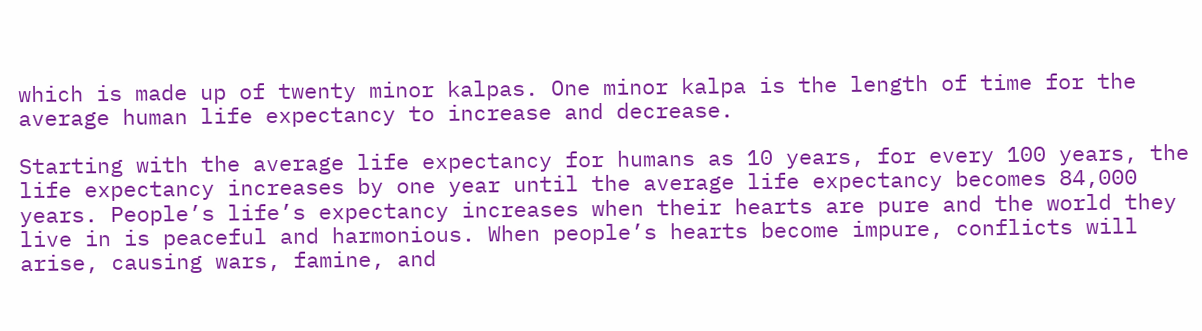which is made up of twenty minor kalpas. One minor kalpa is the length of time for the average human life expectancy to increase and decrease.

Starting with the average life expectancy for humans as 10 years, for every 100 years, the life expectancy increases by one year until the average life expectancy becomes 84,000 years. People’s life’s expectancy increases when their hearts are pure and the world they live in is peaceful and harmonious. When people’s hearts become impure, conflicts will arise, causing wars, famine, and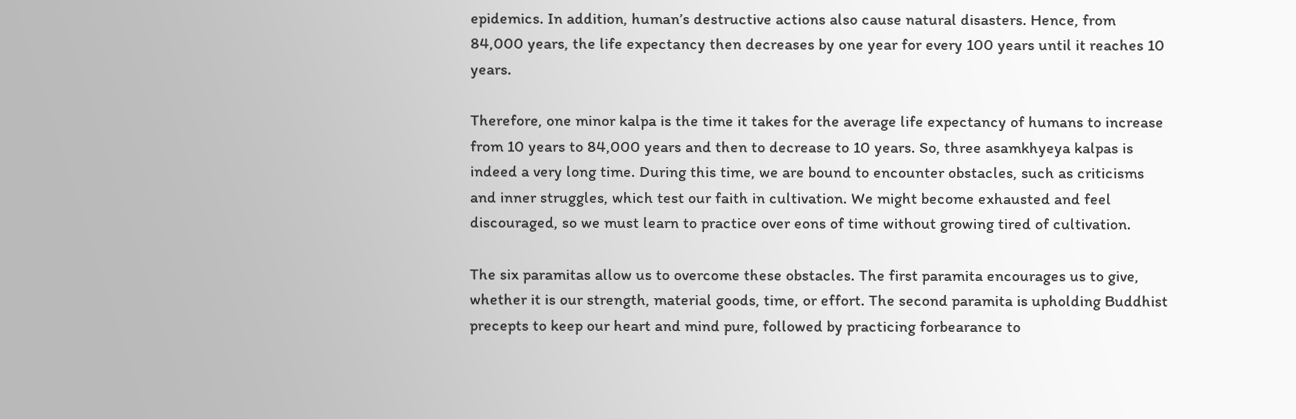epidemics. In addition, human’s destructive actions also cause natural disasters. Hence, from 84,000 years, the life expectancy then decreases by one year for every 100 years until it reaches 10 years.

Therefore, one minor kalpa is the time it takes for the average life expectancy of humans to increase from 10 years to 84,000 years and then to decrease to 10 years. So, three asamkhyeya kalpas is indeed a very long time. During this time, we are bound to encounter obstacles, such as criticisms and inner struggles, which test our faith in cultivation. We might become exhausted and feel discouraged, so we must learn to practice over eons of time without growing tired of cultivation.

The six paramitas allow us to overcome these obstacles. The first paramita encourages us to give, whether it is our strength, material goods, time, or effort. The second paramita is upholding Buddhist precepts to keep our heart and mind pure, followed by practicing forbearance to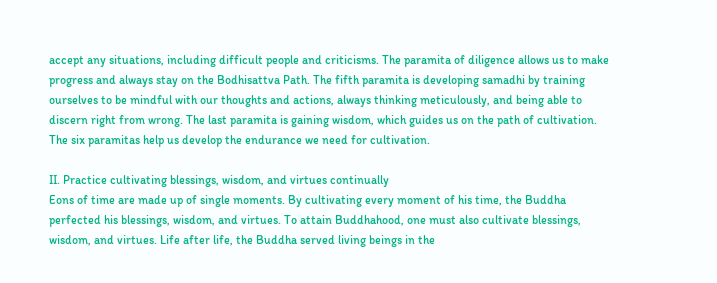accept any situations, including difficult people and criticisms. The paramita of diligence allows us to make progress and always stay on the Bodhisattva Path. The fifth paramita is developing samadhi by training ourselves to be mindful with our thoughts and actions, always thinking meticulously, and being able to discern right from wrong. The last paramita is gaining wisdom, which guides us on the path of cultivation. The six paramitas help us develop the endurance we need for cultivation.

II. Practice cultivating blessings, wisdom, and virtues continually
Eons of time are made up of single moments. By cultivating every moment of his time, the Buddha perfected his blessings, wisdom, and virtues. To attain Buddhahood, one must also cultivate blessings, wisdom, and virtues. Life after life, the Buddha served living beings in the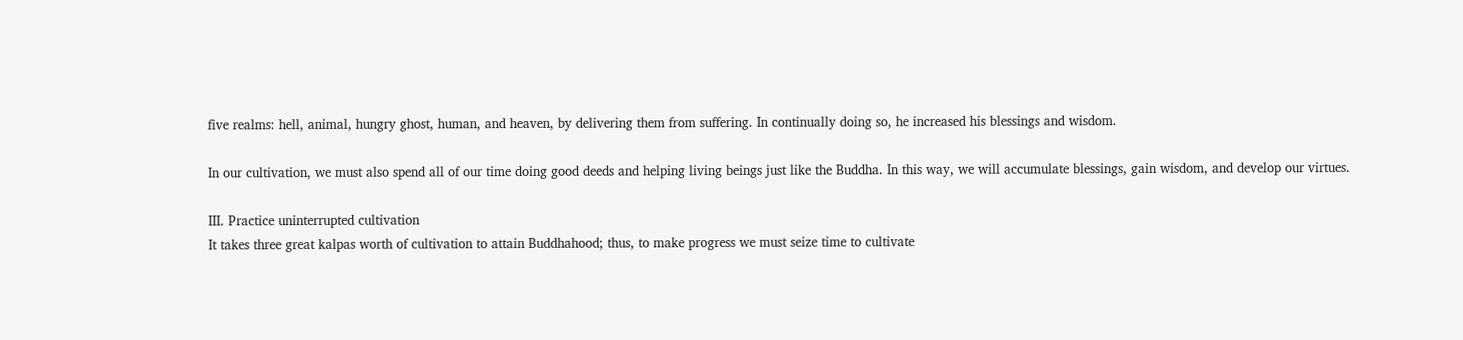five realms: hell, animal, hungry ghost, human, and heaven, by delivering them from suffering. In continually doing so, he increased his blessings and wisdom.

In our cultivation, we must also spend all of our time doing good deeds and helping living beings just like the Buddha. In this way, we will accumulate blessings, gain wisdom, and develop our virtues.

III. Practice uninterrupted cultivation
It takes three great kalpas worth of cultivation to attain Buddhahood; thus, to make progress we must seize time to cultivate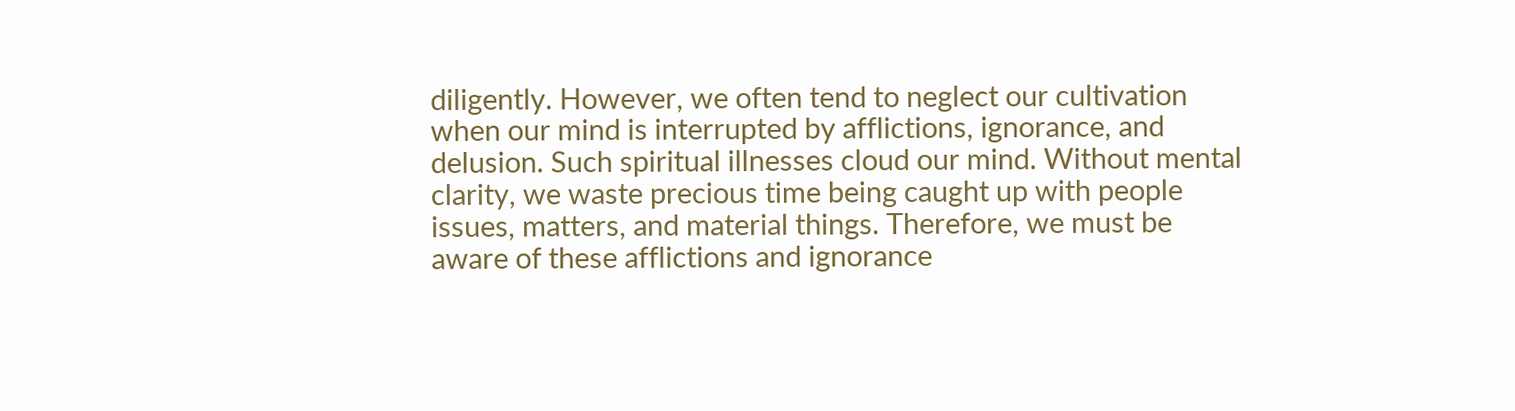diligently. However, we often tend to neglect our cultivation when our mind is interrupted by afflictions, ignorance, and delusion. Such spiritual illnesses cloud our mind. Without mental clarity, we waste precious time being caught up with people issues, matters, and material things. Therefore, we must be aware of these afflictions and ignorance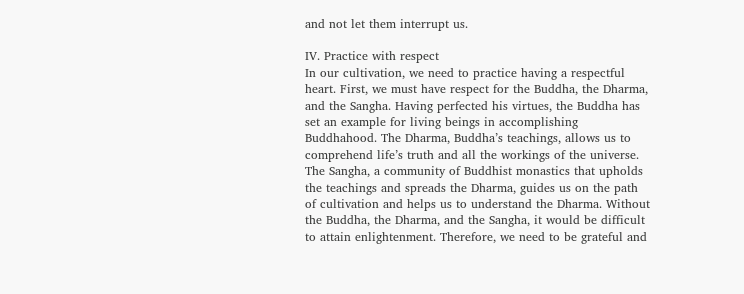and not let them interrupt us.

IV. Practice with respect
In our cultivation, we need to practice having a respectful heart. First, we must have respect for the Buddha, the Dharma, and the Sangha. Having perfected his virtues, the Buddha has set an example for living beings in accomplishing Buddhahood. The Dharma, Buddha’s teachings, allows us to comprehend life’s truth and all the workings of the universe. The Sangha, a community of Buddhist monastics that upholds the teachings and spreads the Dharma, guides us on the path of cultivation and helps us to understand the Dharma. Without the Buddha, the Dharma, and the Sangha, it would be difficult to attain enlightenment. Therefore, we need to be grateful and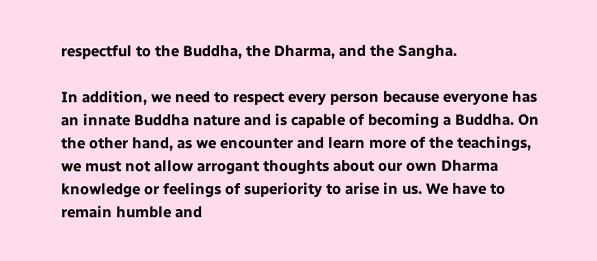respectful to the Buddha, the Dharma, and the Sangha.

In addition, we need to respect every person because everyone has an innate Buddha nature and is capable of becoming a Buddha. On the other hand, as we encounter and learn more of the teachings, we must not allow arrogant thoughts about our own Dharma knowledge or feelings of superiority to arise in us. We have to remain humble and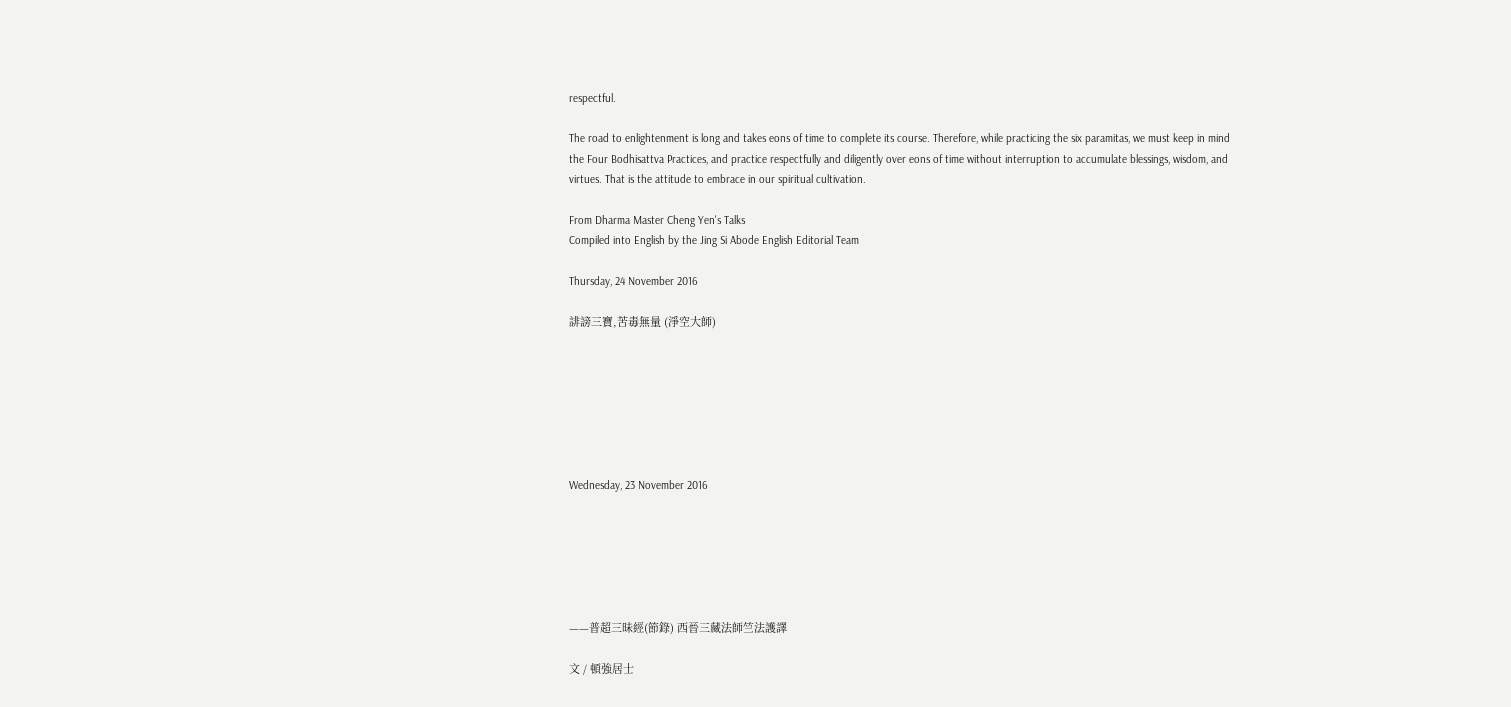respectful.

The road to enlightenment is long and takes eons of time to complete its course. Therefore, while practicing the six paramitas, we must keep in mind the Four Bodhisattva Practices, and practice respectfully and diligently over eons of time without interruption to accumulate blessings, wisdom, and virtues. That is the attitude to embrace in our spiritual cultivation.

From Dharma Master Cheng Yen's Talks
Compiled into English by the Jing Si Abode English Editorial Team

Thursday, 24 November 2016

誹謗三寶,苦毒無量 (淨空大師)







Wednesday, 23 November 2016






——普超三昧經(節錄) 西晉三藏法師竺法護譯

文 / 頓強居士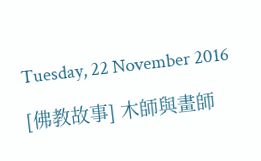Tuesday, 22 November 2016

[佛教故事] 木師與畫師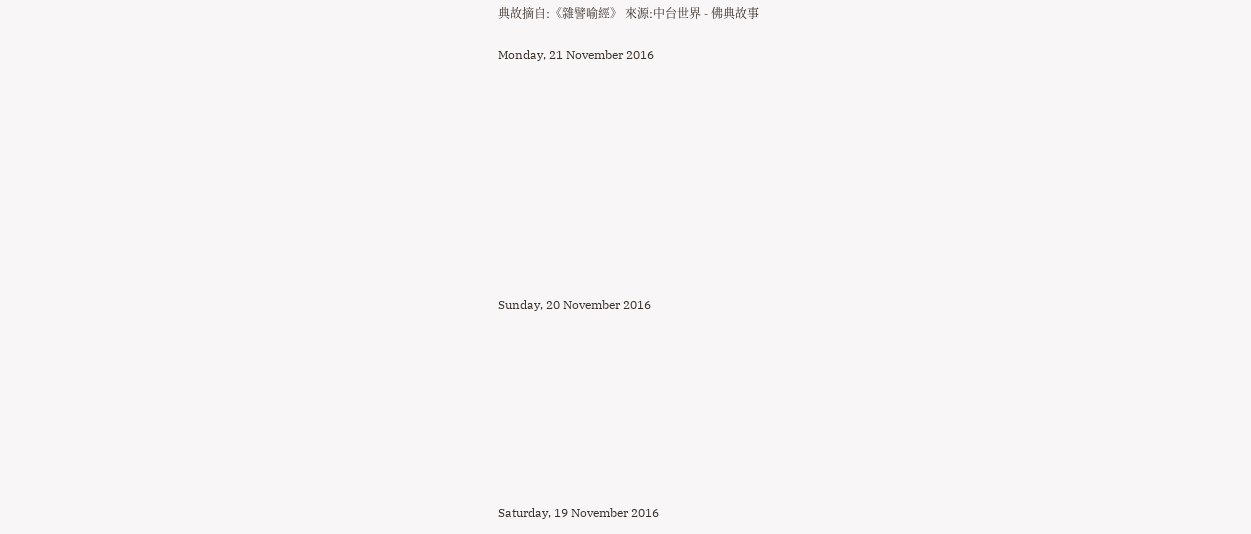典故摘自:《雜譬喻經》 來源:中台世界 - 佛典故事

Monday, 21 November 2016











Sunday, 20 November 2016









Saturday, 19 November 2016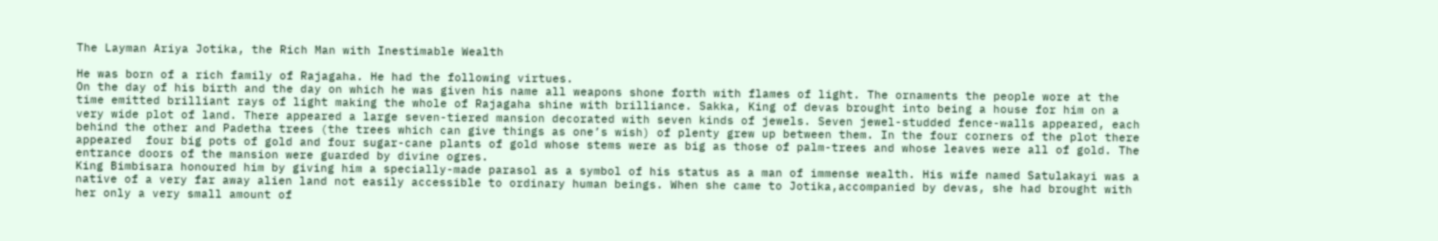The Layman Ariya Jotika, the Rich Man with Inestimable Wealth

He was born of a rich family of Rajagaha. He had the following virtues.
On the day of his birth and the day on which he was given his name all weapons shone forth with flames of light. The ornaments the people wore at the time emitted brilliant rays of light making the whole of Rajagaha shine with brilliance. Sakka, King of devas brought into being a house for him on a very wide plot of land. There appeared a large seven-tiered mansion decorated with seven kinds of jewels. Seven jewel-studded fence-walls appeared, each behind the other and Padetha trees (the trees which can give things as one’s wish) of plenty grew up between them. In the four corners of the plot there appeared  four big pots of gold and four sugar-cane plants of gold whose stems were as big as those of palm-trees and whose leaves were all of gold. The entrance doors of the mansion were guarded by divine ogres.
King Bimbisara honoured him by giving him a specially-made parasol as a symbol of his status as a man of immense wealth. His wife named Satulakayi was a native of a very far away alien land not easily accessible to ordinary human beings. When she came to Jotika,accompanied by devas, she had brought with her only a very small amount of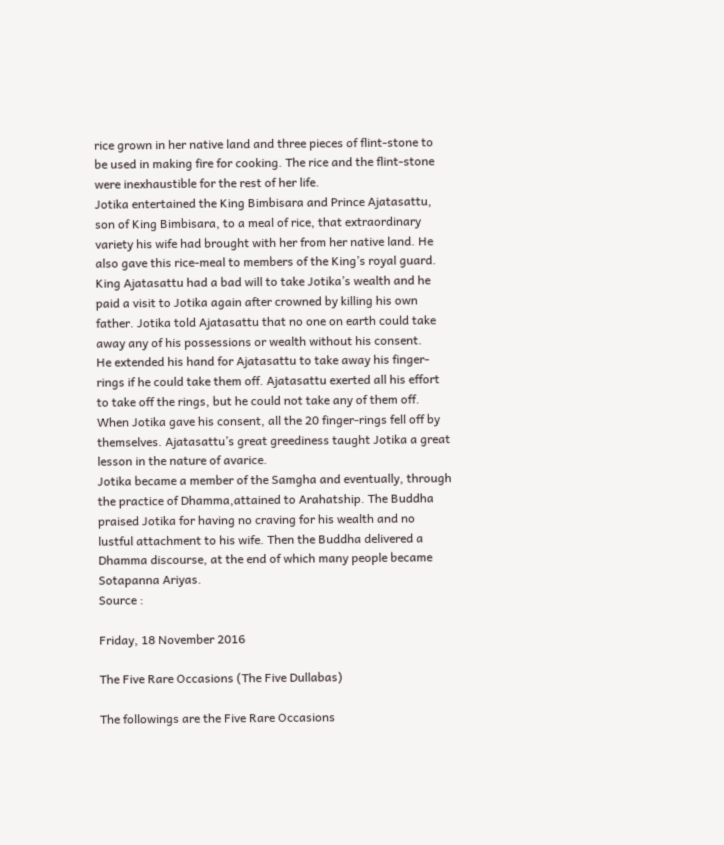rice grown in her native land and three pieces of flint-stone to be used in making fire for cooking. The rice and the flint-stone were inexhaustible for the rest of her life.
Jotika entertained the King Bimbisara and Prince Ajatasattu, son of King Bimbisara, to a meal of rice, that extraordinary variety his wife had brought with her from her native land. He also gave this rice-meal to members of the King’s royal guard.
King Ajatasattu had a bad will to take Jotika’s wealth and he paid a visit to Jotika again after crowned by killing his own father. Jotika told Ajatasattu that no one on earth could take away any of his possessions or wealth without his consent.
He extended his hand for Ajatasattu to take away his finger-rings if he could take them off. Ajatasattu exerted all his effort to take off the rings, but he could not take any of them off. When Jotika gave his consent, all the 20 finger-rings fell off by themselves. Ajatasattu’s great greediness taught Jotika a great lesson in the nature of avarice.
Jotika became a member of the Samgha and eventually, through the practice of Dhamma,attained to Arahatship. The Buddha praised Jotika for having no craving for his wealth and no lustful attachment to his wife. Then the Buddha delivered a Dhamma discourse, at the end of which many people became Sotapanna Ariyas.
Source :

Friday, 18 November 2016

The Five Rare Occasions (The Five Dullabas)

The followings are the Five Rare Occasions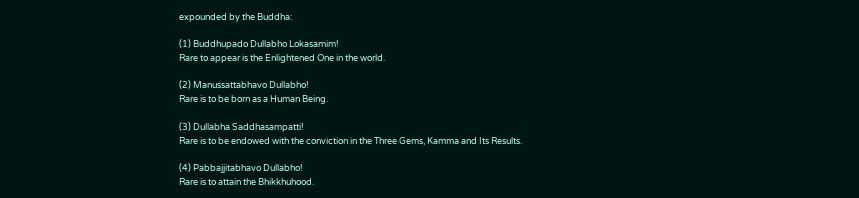expounded by the Buddha:

(1) Buddhupado Dullabho Lokasamim!
Rare to appear is the Enlightened One in the world.

(2) Manussattabhavo Dullabho!
Rare is to be born as a Human Being.

(3) Dullabha Saddhasampatti!
Rare is to be endowed with the conviction in the Three Gems, Kamma and Its Results.

(4) Pabbajjitabhavo Dullabho!
Rare is to attain the Bhikkhuhood.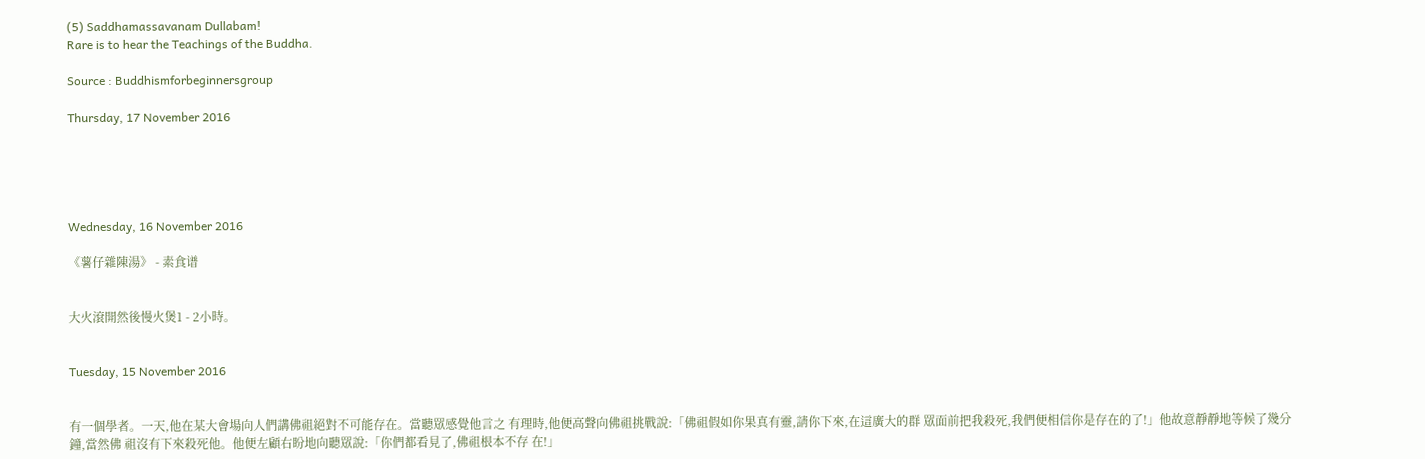(5) Saddhamassavanam Dullabam!
Rare is to hear the Teachings of the Buddha.

Source : Buddhismforbeginnersgroup

Thursday, 17 November 2016





Wednesday, 16 November 2016

《薯仔雜陳湯》 - 素食谱


大火滾開然後慢火煲1 - 2小時。


Tuesday, 15 November 2016


有一個學者。一天,他在某大會場向人們講佛祖絕對不可能存在。當聽眾感覺他言之 有理時,他便高聲向佛祖挑戰說:「佛祖假如你果真有靈,請你下來,在這廣大的群 眾面前把我殺死,我們便相信你是存在的了!」他故意靜靜地等候了幾分鐘,當然佛 祖沒有下來殺死他。他便左顧右盼地向聽眾說:「你們都看見了,佛祖根本不存 在!」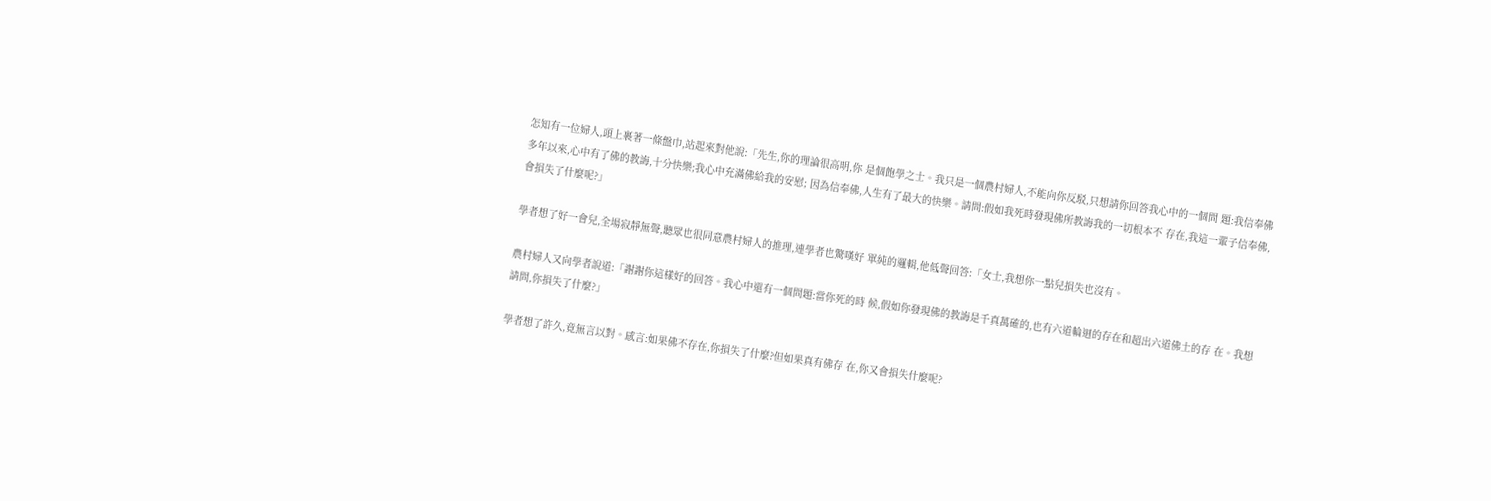怎知有一位婦人,頭上裹著一條盤巾,站起來對他說:「先生,你的理論很高明,你 是個飽學之士。我只是一個農村婦人,不能向你反駁,只想請你回答我心中的一個問 題:我信奉佛多年以來,心中有了佛的教誨,十分快樂;我心中充滿佛給我的安慰; 因為信奉佛,人生有了最大的快樂。請問:假如我死時發現佛所教誨我的一切根本不 存在,我這一輩子信奉佛,會損失了什麼呢?」

學者想了好一會兒,全場寂靜無聲,聽眾也很同意農村婦人的推理,連學者也驚嘆好 單純的邏輯,他低聲回答:「女士,我想你一點兒損失也沒有。

農村婦人又向學者說道:「謝謝你這樣好的回答。我心中還有一個問題:當你死的時 候,假如你發現佛的教誨是千真萬確的,也有六道輪迴的存在和超出六道佛土的存 在。我想請問,你損失了什麼?」

學者想了許久,竟無言以對。感言:如果佛不存在,你損失了什麼?但如果真有佛存 在,你又會損失什麼呢?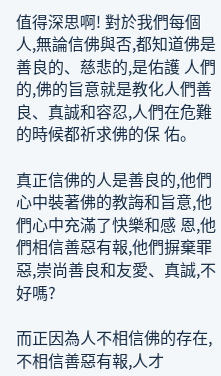值得深思啊! 對於我們每個人,無論信佛與否,都知道佛是善良的、慈悲的,是佑護 人們的,佛的旨意就是教化人們善良、真誠和容忍,人們在危難的時候都祈求佛的保 佑。

真正信佛的人是善良的,他們心中裝著佛的教誨和旨意,他們心中充滿了快樂和感 恩,他們相信善惡有報,他們摒棄罪惡,崇尚善良和友愛、真誠,不好嗎?

而正因為人不相信佛的存在,不相信善惡有報,人才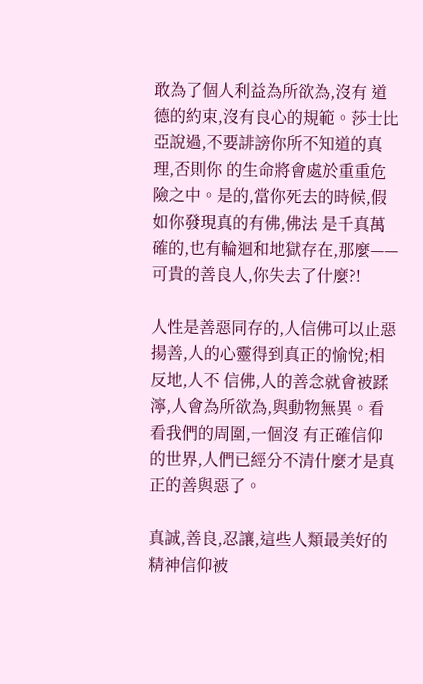敢為了個人利益為所欲為,沒有 道德的約束,沒有良心的規範。莎士比亞說過,不要誹謗你所不知道的真理,否則你 的生命將會處於重重危險之中。是的,當你死去的時候,假如你發現真的有佛,佛法 是千真萬確的,也有輪迴和地獄存在,那麼——可貴的善良人,你失去了什麼?!

人性是善惡同存的,人信佛可以止惡揚善,人的心靈得到真正的愉悅;相反地,人不 信佛,人的善念就會被蹂濘,人會為所欲為,與動物無異。看看我們的周圍,一個沒 有正確信仰的世界,人們已經分不清什麼才是真正的善與惡了。

真誠,善良,忍讓,這些人類最美好的精神信仰被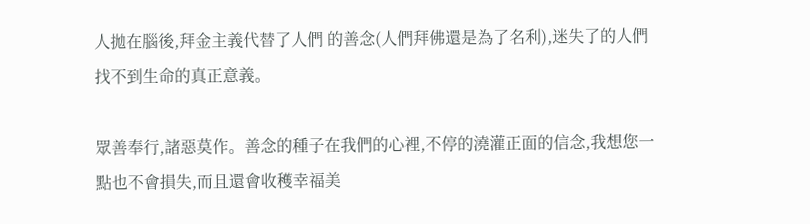人拋在腦後,拜金主義代替了人們 的善念(人們拜佛還是為了名利),迷失了的人們找不到生命的真正意義。

眾善奉行,諸惡莫作。善念的種子在我們的心裡,不停的澆灌正面的信念,我想您一 點也不會損失,而且還會收穫幸福美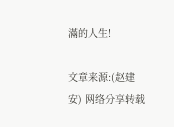滿的人生!

文章来源:(赵建安) 网络分享转载